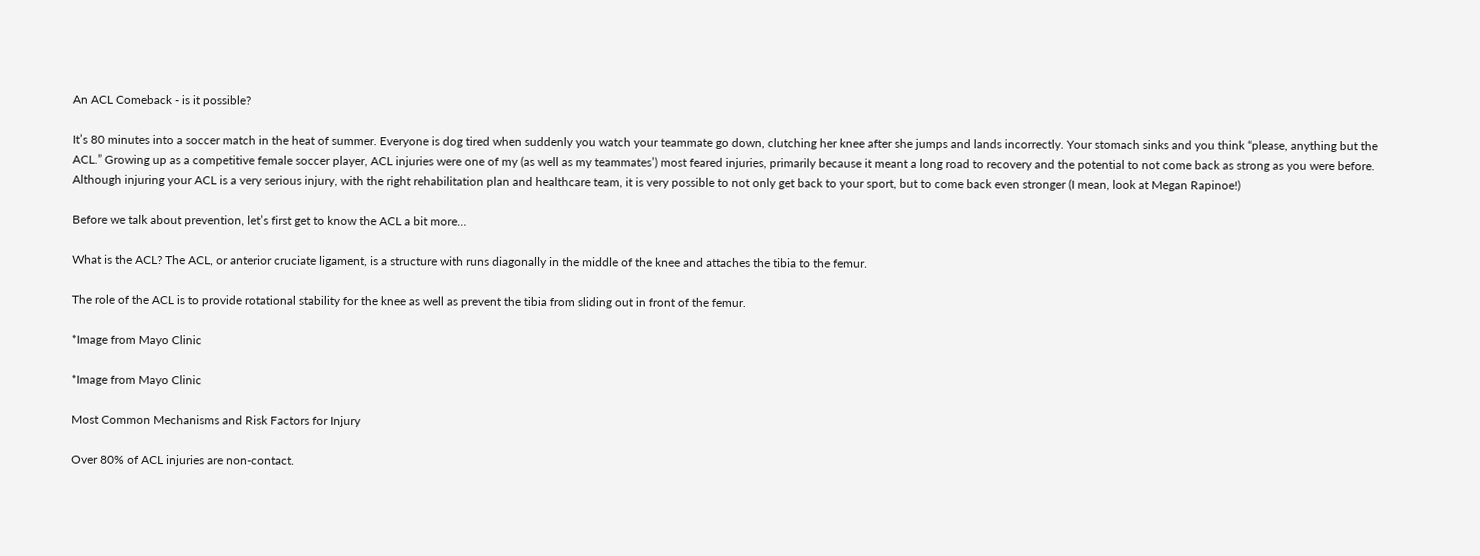An ACL Comeback - is it possible?

It’s 80 minutes into a soccer match in the heat of summer. Everyone is dog tired when suddenly you watch your teammate go down, clutching her knee after she jumps and lands incorrectly. Your stomach sinks and you think “please, anything but the ACL.” Growing up as a competitive female soccer player, ACL injuries were one of my (as well as my teammates’) most feared injuries, primarily because it meant a long road to recovery and the potential to not come back as strong as you were before. Although injuring your ACL is a very serious injury, with the right rehabilitation plan and healthcare team, it is very possible to not only get back to your sport, but to come back even stronger (I mean, look at Megan Rapinoe!)

Before we talk about prevention, let’s first get to know the ACL a bit more…

What is the ACL? The ACL, or anterior cruciate ligament, is a structure with runs diagonally in the middle of the knee and attaches the tibia to the femur.

The role of the ACL is to provide rotational stability for the knee as well as prevent the tibia from sliding out in front of the femur.

*Image from Mayo Clinic

*Image from Mayo Clinic

Most Common Mechanisms and Risk Factors for Injury

Over 80% of ACL injuries are non-contact.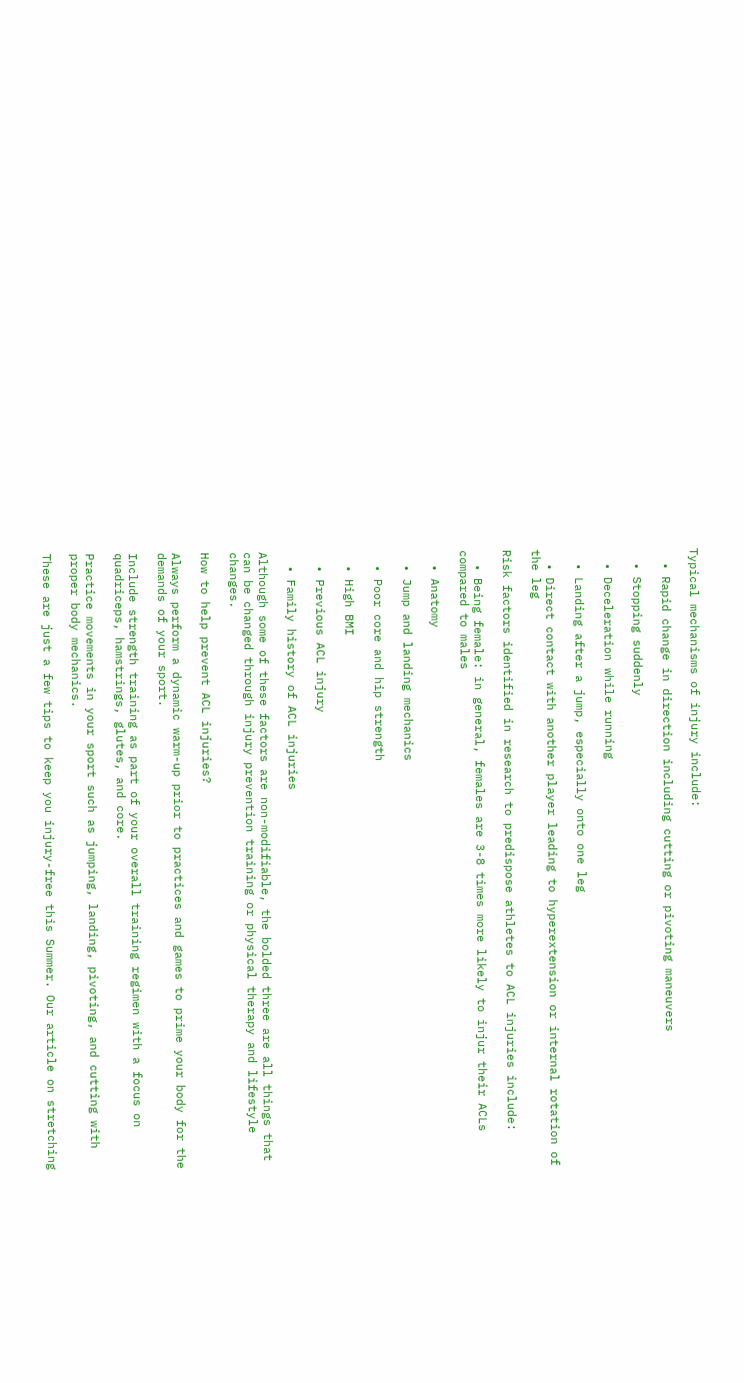Typical mechanisms of injury include:

  • Rapid change in direction including cutting or pivoting maneuvers

  • Stopping suddenly

  • Deceleration while running

  • Landing after a jump, especially onto one leg

  • Direct contact with another player leading to hyperextension or internal rotation of the leg

Risk factors identified in research to predispose athletes to ACL injuries include:

  • Being female: in general, females are 3-8 times more likely to injur their ACLs compared to males

  • Anatomy

  • Jump and landing mechanics

  • Poor core and hip strength

  • High BMI

  • Previous ACL injury

  • Family history of ACL injuries

Although some of these factors are non-modifiable, the bolded three are all things that can be changed through injury prevention training or physical therapy and lifestyle changes.

How to help prevent ACL injuries?

Always perform a dynamic warm-up prior to practices and games to prime your body for the demands of your sport.

Include strength training as part of your overall training regimen with a focus on quadriceps, hamstrings, glutes, and core.

Practice movements in your sport such as jumping, landing, pivoting, and cutting with proper body mechanics.

These are just a few tips to keep you injury-free this Summer. Our article on stretching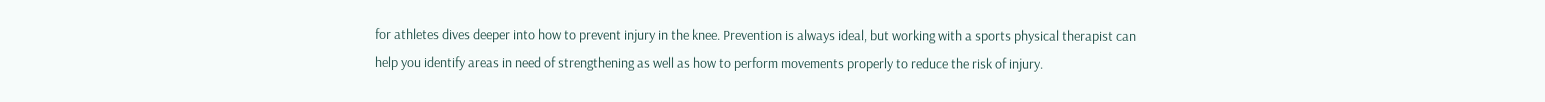for athletes dives deeper into how to prevent injury in the knee. Prevention is always ideal, but working with a sports physical therapist can help you identify areas in need of strengthening as well as how to perform movements properly to reduce the risk of injury.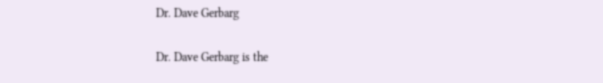Dr. Dave Gerbarg

Dr. Dave Gerbarg is the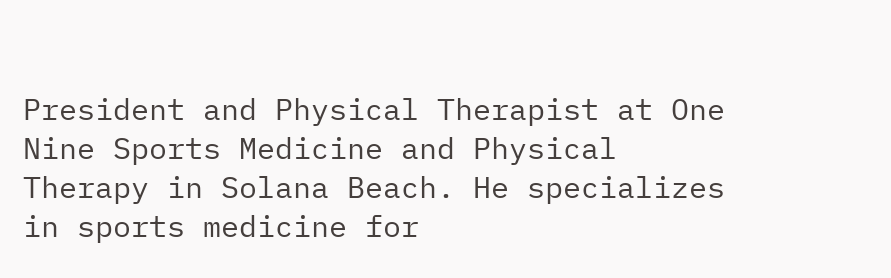President and Physical Therapist at One Nine Sports Medicine and Physical Therapy in Solana Beach. He specializes in sports medicine for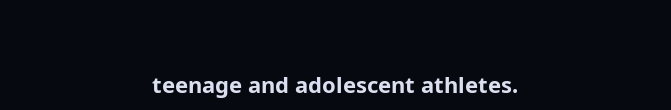teenage and adolescent athletes.